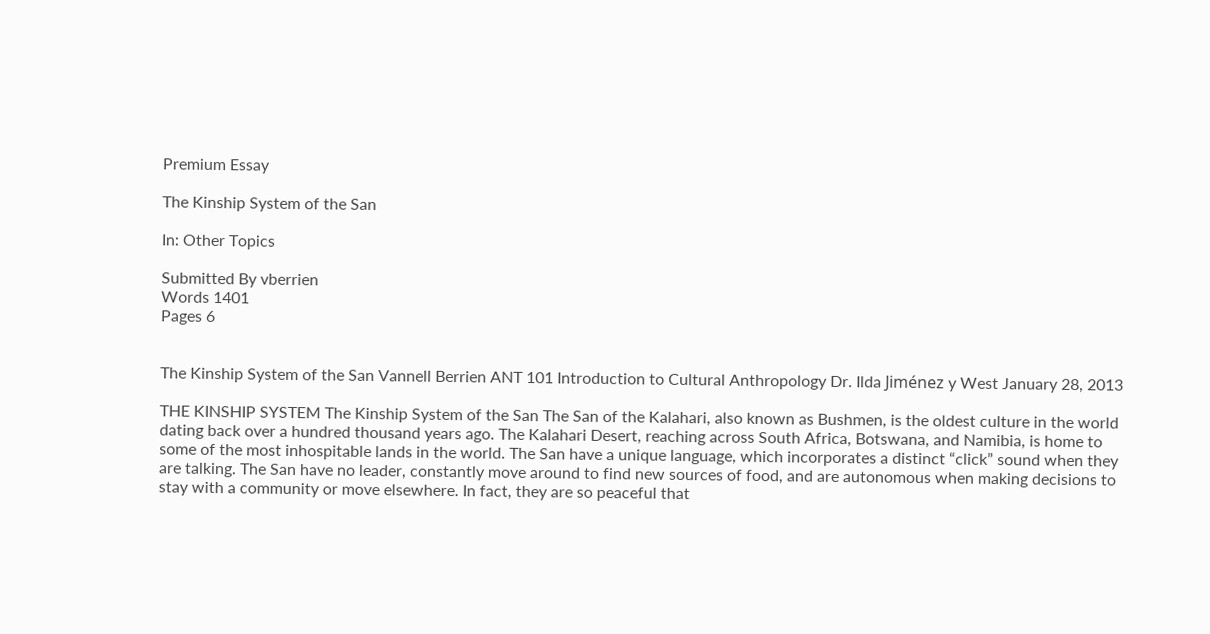Premium Essay

The Kinship System of the San

In: Other Topics

Submitted By vberrien
Words 1401
Pages 6


The Kinship System of the San Vannell Berrien ANT 101 Introduction to Cultural Anthropology Dr. Ilda Jiménez y West January 28, 2013

THE KINSHIP SYSTEM The Kinship System of the San The San of the Kalahari, also known as Bushmen, is the oldest culture in the world dating back over a hundred thousand years ago. The Kalahari Desert, reaching across South Africa, Botswana, and Namibia, is home to some of the most inhospitable lands in the world. The San have a unique language, which incorporates a distinct “click” sound when they are talking. The San have no leader, constantly move around to find new sources of food, and are autonomous when making decisions to stay with a community or move elsewhere. In fact, they are so peaceful that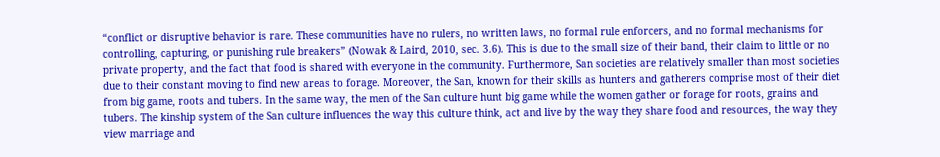“conflict or disruptive behavior is rare. These communities have no rulers, no written laws, no formal rule enforcers, and no formal mechanisms for controlling, capturing, or punishing rule breakers” (Nowak & Laird, 2010, sec. 3.6). This is due to the small size of their band, their claim to little or no private property, and the fact that food is shared with everyone in the community. Furthermore, San societies are relatively smaller than most societies due to their constant moving to find new areas to forage. Moreover, the San, known for their skills as hunters and gatherers comprise most of their diet from big game, roots and tubers. In the same way, the men of the San culture hunt big game while the women gather or forage for roots, grains and tubers. The kinship system of the San culture influences the way this culture think, act and live by the way they share food and resources, the way they view marriage and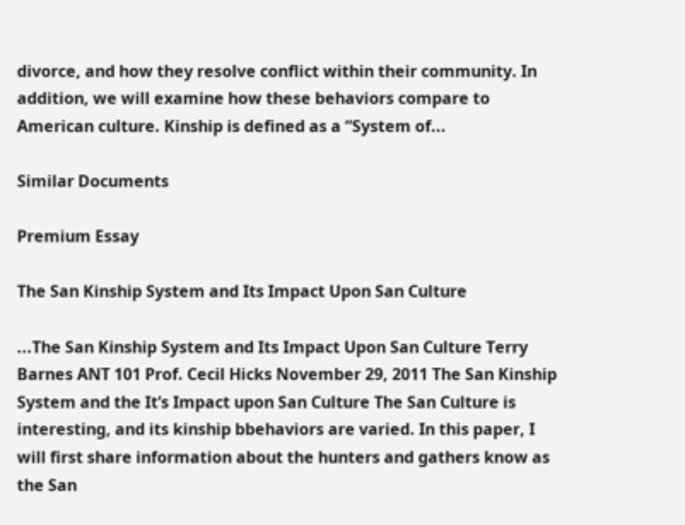divorce, and how they resolve conflict within their community. In addition, we will examine how these behaviors compare to American culture. Kinship is defined as a “System of...

Similar Documents

Premium Essay

The San Kinship System and Its Impact Upon San Culture

...The San Kinship System and Its Impact Upon San Culture Terry Barnes ANT 101 Prof. Cecil Hicks November 29, 2011 The San Kinship System and the It’s Impact upon San Culture The San Culture is interesting, and its kinship bbehaviors are varied. In this paper, I will first share information about the hunters and gathers know as the San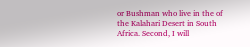or Bushman who live in the of the Kalahari Desert in South Africa. Second, I will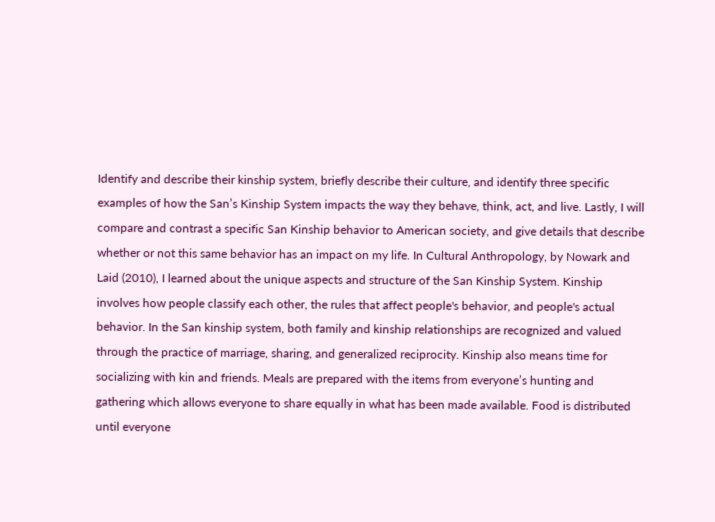Identify and describe their kinship system, briefly describe their culture, and identify three specific examples of how the San’s Kinship System impacts the way they behave, think, act, and live. Lastly, I will compare and contrast a specific San Kinship behavior to American society, and give details that describe whether or not this same behavior has an impact on my life. In Cultural Anthropology, by Nowark and Laid (2010), I learned about the unique aspects and structure of the San Kinship System. Kinship involves how people classify each other, the rules that affect people's behavior, and people's actual behavior. In the San kinship system, both family and kinship relationships are recognized and valued through the practice of marriage, sharing, and generalized reciprocity. Kinship also means time for socializing with kin and friends. Meals are prepared with the items from everyone’s hunting and gathering which allows everyone to share equally in what has been made available. Food is distributed until everyone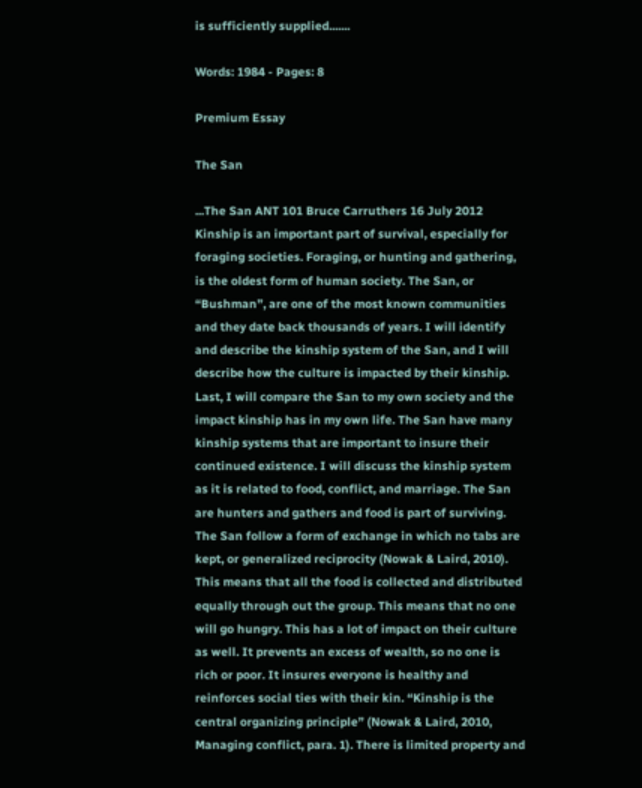is sufficiently supplied.......

Words: 1984 - Pages: 8

Premium Essay

The San

...The San ANT 101 Bruce Carruthers 16 July 2012 Kinship is an important part of survival, especially for foraging societies. Foraging, or hunting and gathering, is the oldest form of human society. The San, or “Bushman”, are one of the most known communities and they date back thousands of years. I will identify and describe the kinship system of the San, and I will describe how the culture is impacted by their kinship. Last, I will compare the San to my own society and the impact kinship has in my own life. The San have many kinship systems that are important to insure their continued existence. I will discuss the kinship system as it is related to food, conflict, and marriage. The San are hunters and gathers and food is part of surviving. The San follow a form of exchange in which no tabs are kept, or generalized reciprocity (Nowak & Laird, 2010). This means that all the food is collected and distributed equally through out the group. This means that no one will go hungry. This has a lot of impact on their culture as well. It prevents an excess of wealth, so no one is rich or poor. It insures everyone is healthy and reinforces social ties with their kin. “Kinship is the central organizing principle” (Nowak & Laird, 2010, Managing conflict, para. 1). There is limited property and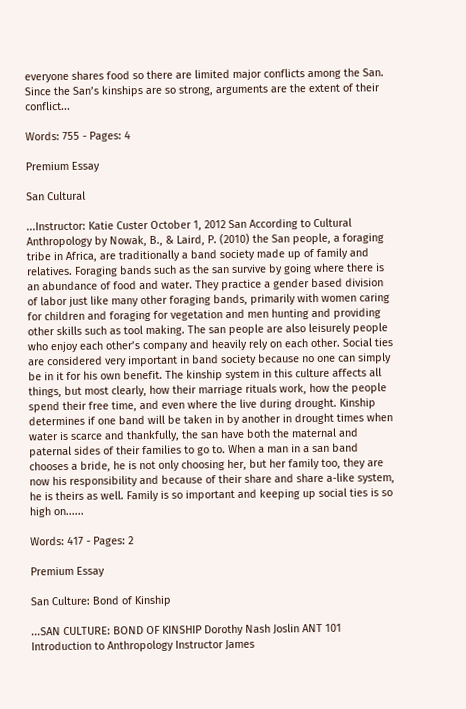everyone shares food so there are limited major conflicts among the San. Since the San’s kinships are so strong, arguments are the extent of their conflict...

Words: 755 - Pages: 4

Premium Essay

San Cultural

...Instructor: Katie Custer October 1, 2012 San According to Cultural Anthropology by Nowak, B., & Laird, P. (2010) the San people, a foraging tribe in Africa, are traditionally a band society made up of family and relatives. Foraging bands such as the san survive by going where there is an abundance of food and water. They practice a gender based division of labor just like many other foraging bands, primarily with women caring for children and foraging for vegetation and men hunting and providing other skills such as tool making. The san people are also leisurely people who enjoy each other’s company and heavily rely on each other. Social ties are considered very important in band society because no one can simply be in it for his own benefit. The kinship system in this culture affects all things, but most clearly, how their marriage rituals work, how the people spend their free time, and even where the live during drought. Kinship determines if one band will be taken in by another in drought times when water is scarce and thankfully, the san have both the maternal and paternal sides of their families to go to. When a man in a san band chooses a bride, he is not only choosing her, but her family too, they are now his responsibility and because of their share and share a-like system, he is theirs as well. Family is so important and keeping up social ties is so high on......

Words: 417 - Pages: 2

Premium Essay

San Culture: Bond of Kinship

...SAN CULTURE: BOND OF KINSHIP Dorothy Nash Joslin ANT 101 Introduction to Anthropology Instructor James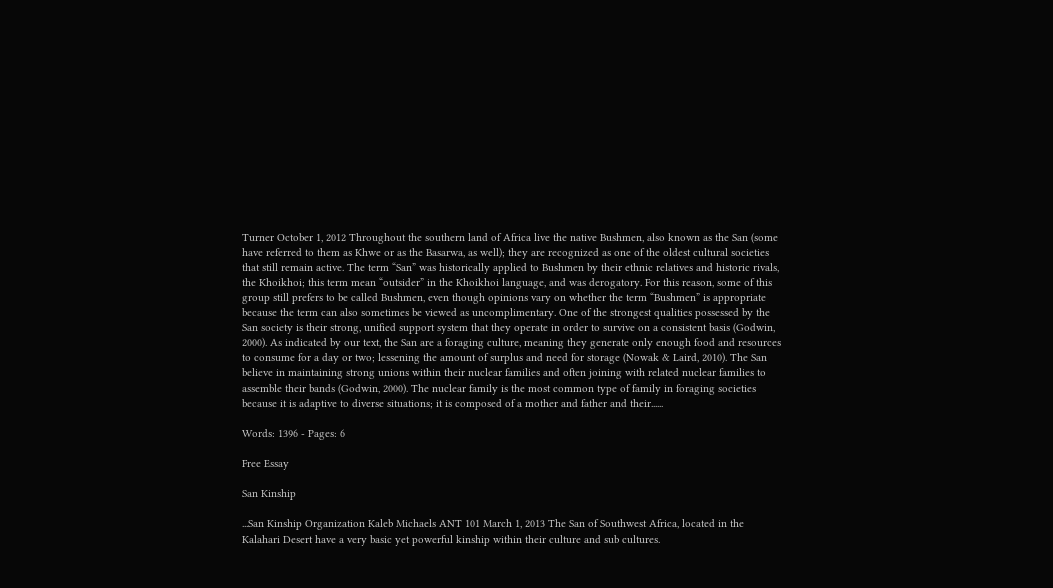Turner October 1, 2012 Throughout the southern land of Africa live the native Bushmen, also known as the San (some have referred to them as Khwe or as the Basarwa, as well); they are recognized as one of the oldest cultural societies that still remain active. The term “San” was historically applied to Bushmen by their ethnic relatives and historic rivals, the Khoikhoi; this term mean “outsider” in the Khoikhoi language, and was derogatory. For this reason, some of this group still prefers to be called Bushmen, even though opinions vary on whether the term “Bushmen” is appropriate because the term can also sometimes be viewed as uncomplimentary. One of the strongest qualities possessed by the San society is their strong, unified support system that they operate in order to survive on a consistent basis (Godwin, 2000). As indicated by our text, the San are a foraging culture, meaning they generate only enough food and resources to consume for a day or two; lessening the amount of surplus and need for storage (Nowak & Laird, 2010). The San believe in maintaining strong unions within their nuclear families and often joining with related nuclear families to assemble their bands (Godwin, 2000). The nuclear family is the most common type of family in foraging societies because it is adaptive to diverse situations; it is composed of a mother and father and their......

Words: 1396 - Pages: 6

Free Essay

San Kinship

...San Kinship Organization Kaleb Michaels ANT 101 March 1, 2013 The San of Southwest Africa, located in the Kalahari Desert have a very basic yet powerful kinship within their culture and sub cultures.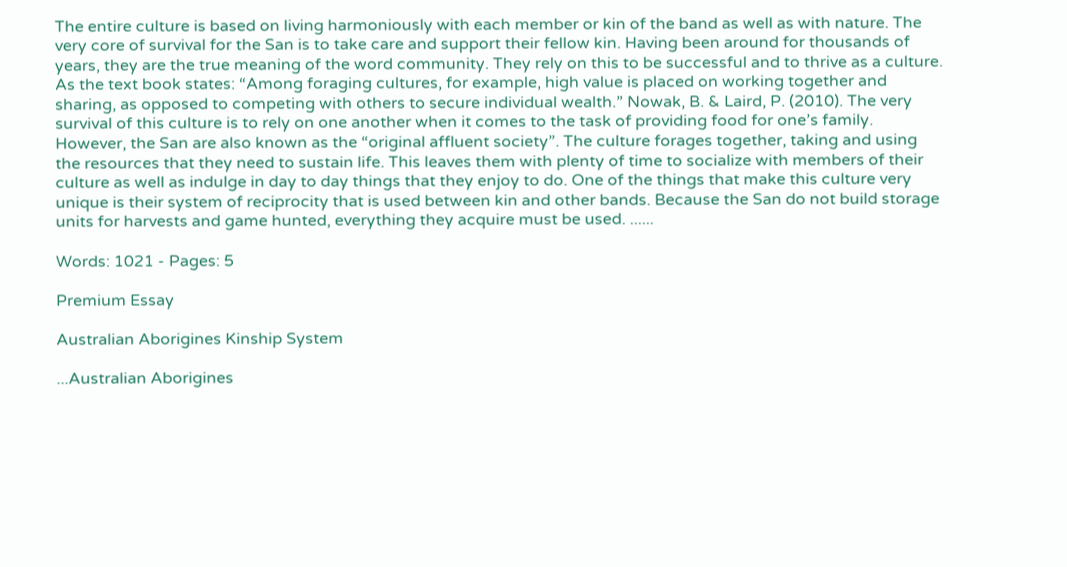The entire culture is based on living harmoniously with each member or kin of the band as well as with nature. The very core of survival for the San is to take care and support their fellow kin. Having been around for thousands of years, they are the true meaning of the word community. They rely on this to be successful and to thrive as a culture. As the text book states: “Among foraging cultures, for example, high value is placed on working together and sharing, as opposed to competing with others to secure individual wealth.” Nowak, B. & Laird, P. (2010). The very survival of this culture is to rely on one another when it comes to the task of providing food for one’s family. However, the San are also known as the “original affluent society”. The culture forages together, taking and using the resources that they need to sustain life. This leaves them with plenty of time to socialize with members of their culture as well as indulge in day to day things that they enjoy to do. One of the things that make this culture very unique is their system of reciprocity that is used between kin and other bands. Because the San do not build storage units for harvests and game hunted, everything they acquire must be used. ......

Words: 1021 - Pages: 5

Premium Essay

Australian Aborigines Kinship System

...Australian Aborigines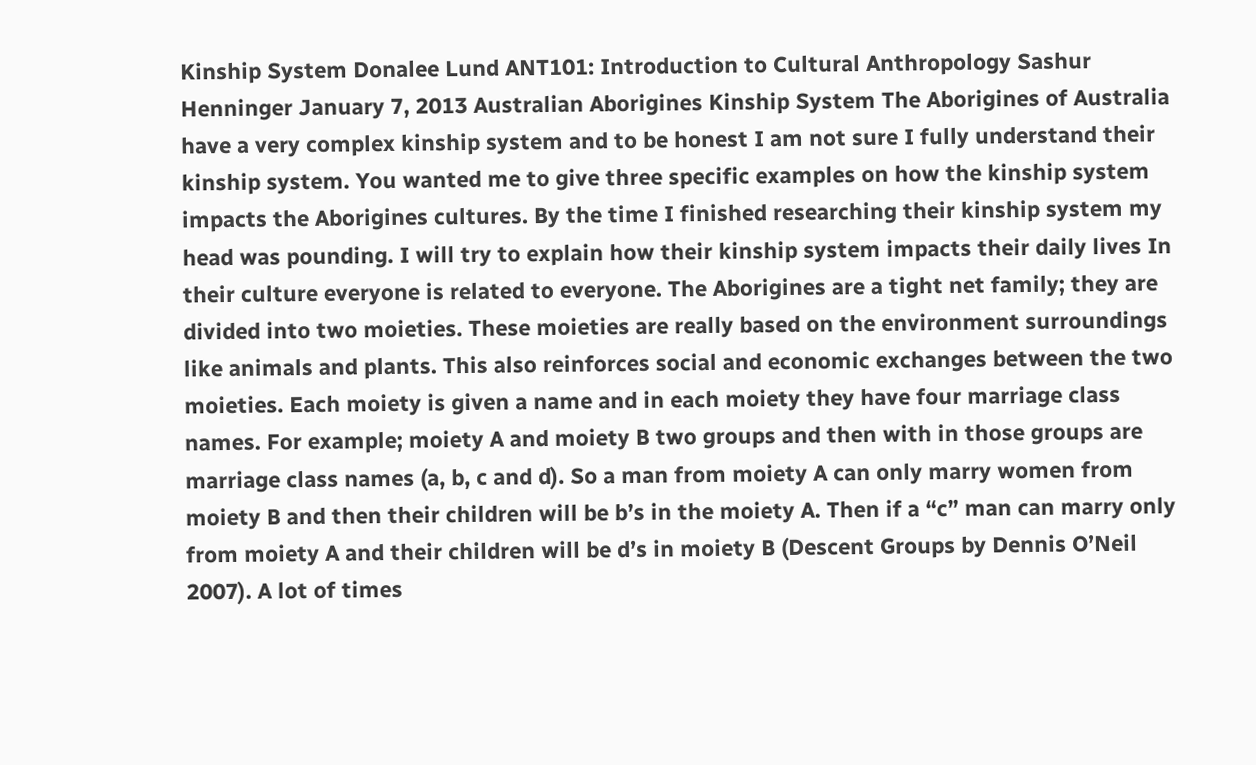Kinship System Donalee Lund ANT101: Introduction to Cultural Anthropology Sashur Henninger January 7, 2013 Australian Aborigines Kinship System The Aborigines of Australia have a very complex kinship system and to be honest I am not sure I fully understand their kinship system. You wanted me to give three specific examples on how the kinship system impacts the Aborigines cultures. By the time I finished researching their kinship system my head was pounding. I will try to explain how their kinship system impacts their daily lives In their culture everyone is related to everyone. The Aborigines are a tight net family; they are divided into two moieties. These moieties are really based on the environment surroundings like animals and plants. This also reinforces social and economic exchanges between the two moieties. Each moiety is given a name and in each moiety they have four marriage class names. For example; moiety A and moiety B two groups and then with in those groups are marriage class names (a, b, c and d). So a man from moiety A can only marry women from moiety B and then their children will be b’s in the moiety A. Then if a “c” man can marry only from moiety A and their children will be d’s in moiety B (Descent Groups by Dennis O’Neil 2007). A lot of times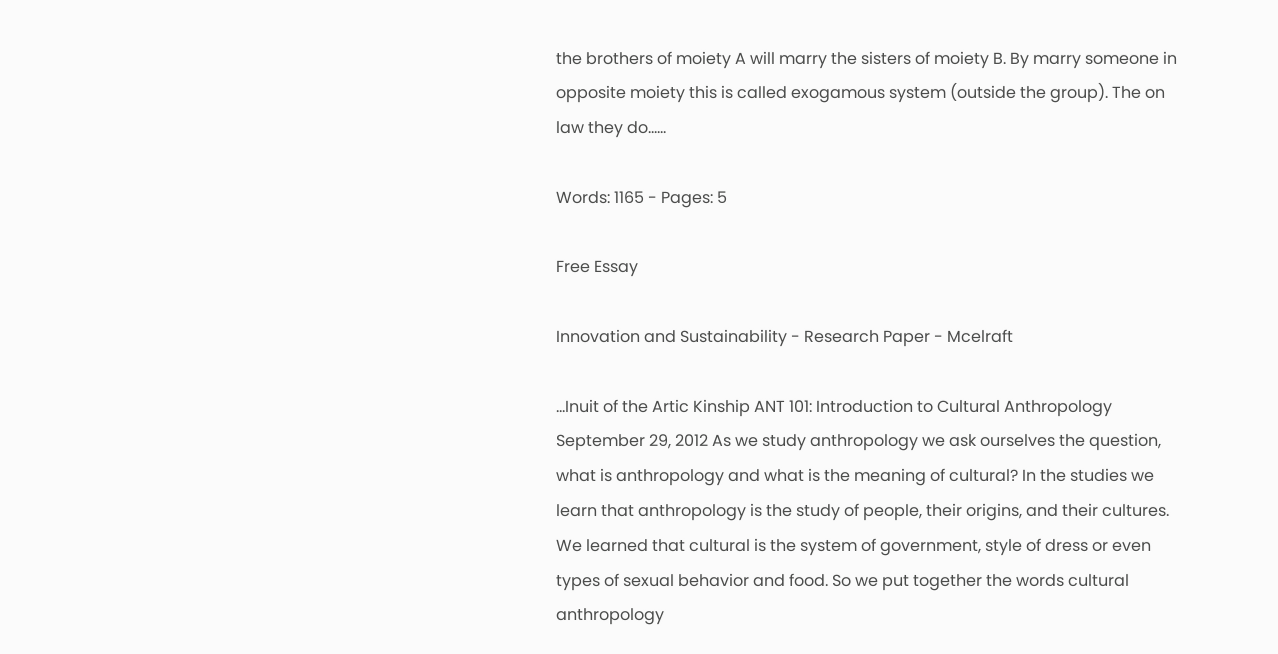the brothers of moiety A will marry the sisters of moiety B. By marry someone in opposite moiety this is called exogamous system (outside the group). The on law they do......

Words: 1165 - Pages: 5

Free Essay

Innovation and Sustainability - Research Paper - Mcelraft

...Inuit of the Artic Kinship ANT 101: Introduction to Cultural Anthropology September 29, 2012 As we study anthropology we ask ourselves the question, what is anthropology and what is the meaning of cultural? In the studies we learn that anthropology is the study of people, their origins, and their cultures. We learned that cultural is the system of government, style of dress or even types of sexual behavior and food. So we put together the words cultural anthropology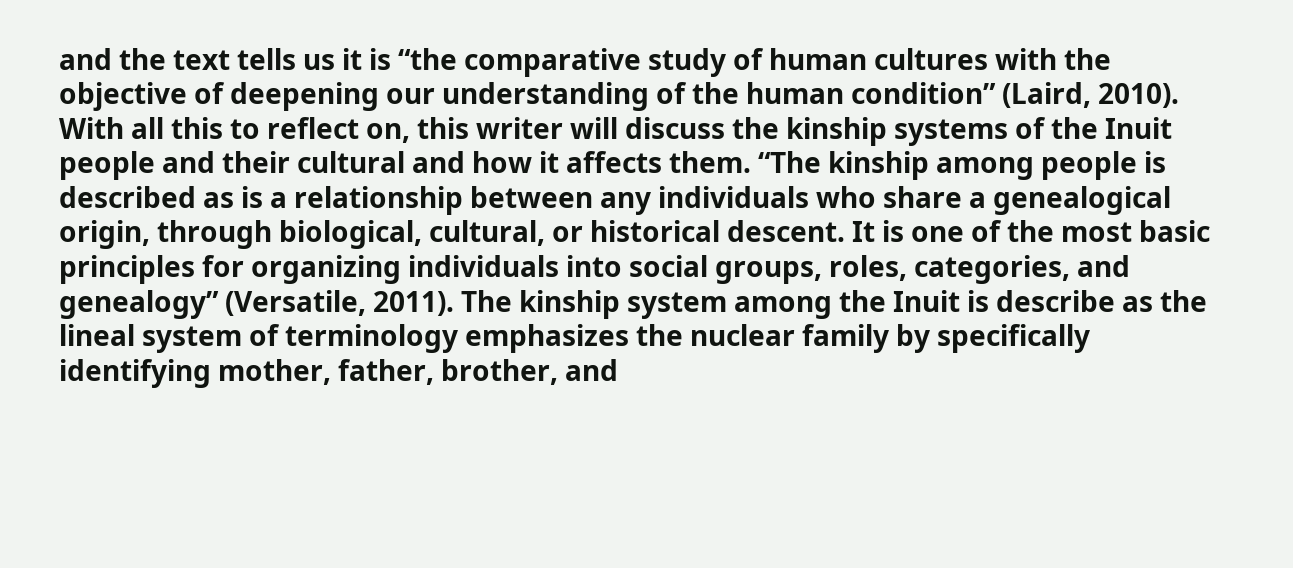and the text tells us it is “the comparative study of human cultures with the objective of deepening our understanding of the human condition” (Laird, 2010). With all this to reflect on, this writer will discuss the kinship systems of the Inuit people and their cultural and how it affects them. “The kinship among people is described as is a relationship between any individuals who share a genealogical origin, through biological, cultural, or historical descent. It is one of the most basic principles for organizing individuals into social groups, roles, categories, and genealogy” (Versatile, 2011). The kinship system among the Inuit is describe as the lineal system of terminology emphasizes the nuclear family by specifically identifying mother, father, brother, and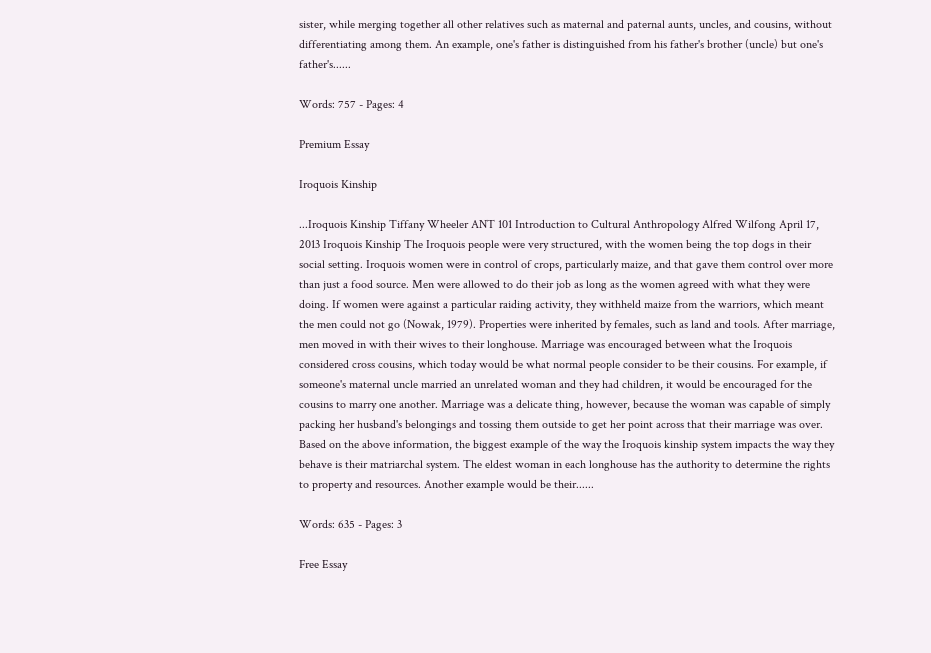sister, while merging together all other relatives such as maternal and paternal aunts, uncles, and cousins, without differentiating among them. An example, one's father is distinguished from his father's brother (uncle) but one's father's......

Words: 757 - Pages: 4

Premium Essay

Iroquois Kinship

...Iroquois Kinship Tiffany Wheeler ANT 101 Introduction to Cultural Anthropology Alfred Wilfong April 17, 2013 Iroquois Kinship The Iroquois people were very structured, with the women being the top dogs in their social setting. Iroquois women were in control of crops, particularly maize, and that gave them control over more than just a food source. Men were allowed to do their job as long as the women agreed with what they were doing. If women were against a particular raiding activity, they withheld maize from the warriors, which meant the men could not go (Nowak, 1979). Properties were inherited by females, such as land and tools. After marriage, men moved in with their wives to their longhouse. Marriage was encouraged between what the Iroquois considered cross cousins, which today would be what normal people consider to be their cousins. For example, if someone's maternal uncle married an unrelated woman and they had children, it would be encouraged for the cousins to marry one another. Marriage was a delicate thing, however, because the woman was capable of simply packing her husband's belongings and tossing them outside to get her point across that their marriage was over. Based on the above information, the biggest example of the way the Iroquois kinship system impacts the way they behave is their matriarchal system. The eldest woman in each longhouse has the authority to determine the rights to property and resources. Another example would be their......

Words: 635 - Pages: 3

Free Essay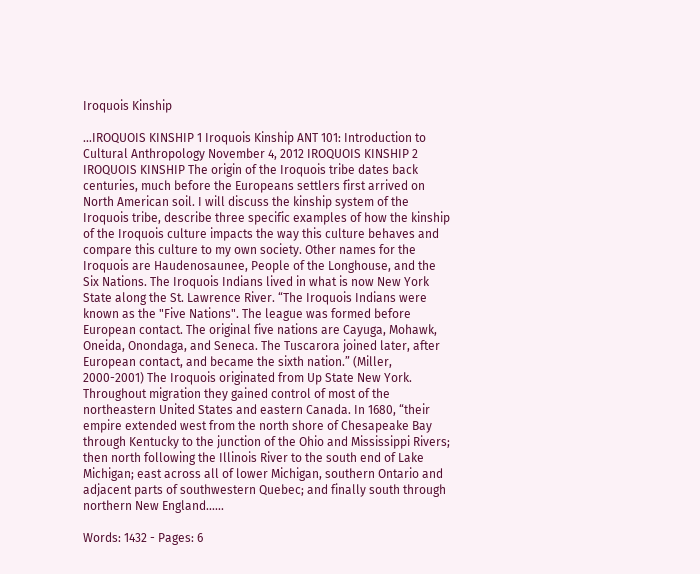Iroquois Kinship

...IROQUOIS KINSHIP 1 Iroquois Kinship ANT 101: Introduction to Cultural Anthropology November 4, 2012 IROQUOIS KINSHIP 2 IROQUOIS KINSHIP The origin of the Iroquois tribe dates back centuries, much before the Europeans settlers first arrived on North American soil. I will discuss the kinship system of the Iroquois tribe, describe three specific examples of how the kinship of the Iroquois culture impacts the way this culture behaves and compare this culture to my own society. Other names for the Iroquois are Haudenosaunee, People of the Longhouse, and the Six Nations. The Iroquois Indians lived in what is now New York State along the St. Lawrence River. “The Iroquois Indians were known as the "Five Nations". The league was formed before European contact. The original five nations are Cayuga, Mohawk, Oneida, Onondaga, and Seneca. The Tuscarora joined later, after European contact, and became the sixth nation.” (Miller, 2000-2001) The Iroquois originated from Up State New York. Throughout migration they gained control of most of the northeastern United States and eastern Canada. In 1680, “their empire extended west from the north shore of Chesapeake Bay through Kentucky to the junction of the Ohio and Mississippi Rivers; then north following the Illinois River to the south end of Lake Michigan; east across all of lower Michigan, southern Ontario and adjacent parts of southwestern Quebec; and finally south through northern New England......

Words: 1432 - Pages: 6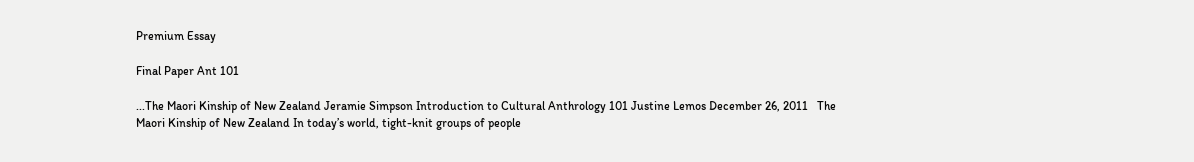Premium Essay

Final Paper Ant 101

...The Maori Kinship of New Zealand Jeramie Simpson Introduction to Cultural Anthrology 101 Justine Lemos December 26, 2011   The Maori Kinship of New Zealand In today’s world, tight-knit groups of people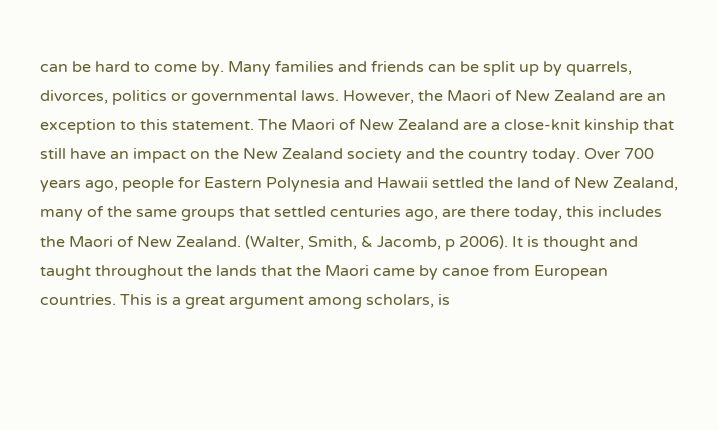can be hard to come by. Many families and friends can be split up by quarrels, divorces, politics or governmental laws. However, the Maori of New Zealand are an exception to this statement. The Maori of New Zealand are a close-knit kinship that still have an impact on the New Zealand society and the country today. Over 700 years ago, people for Eastern Polynesia and Hawaii settled the land of New Zealand, many of the same groups that settled centuries ago, are there today, this includes the Maori of New Zealand. (Walter, Smith, & Jacomb, p 2006). It is thought and taught throughout the lands that the Maori came by canoe from European countries. This is a great argument among scholars, is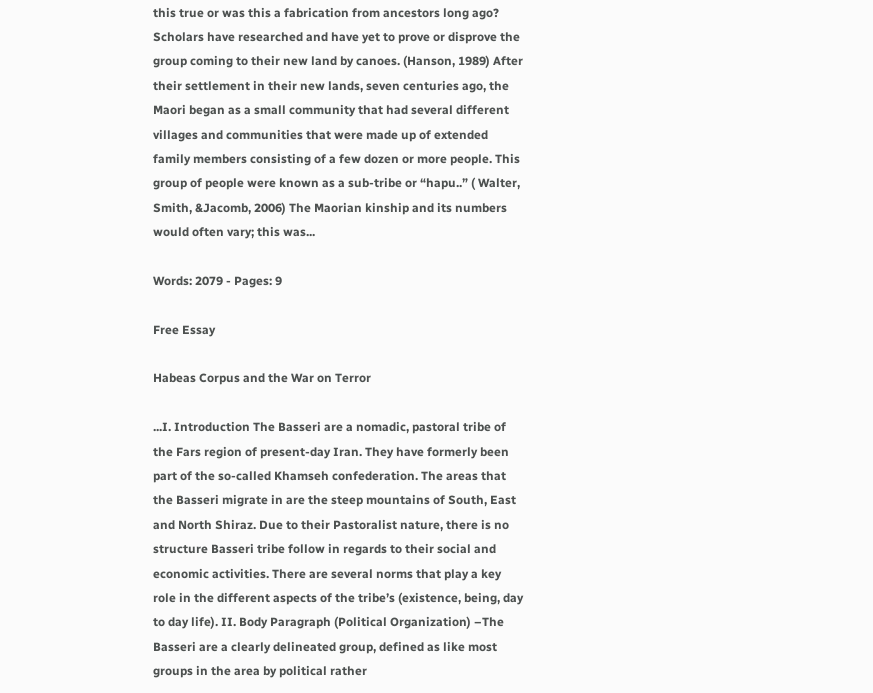this true or was this a fabrication from ancestors long ago? Scholars have researched and have yet to prove or disprove the group coming to their new land by canoes. (Hanson, 1989) After their settlement in their new lands, seven centuries ago, the Maori began as a small community that had several different villages and communities that were made up of extended family members consisting of a few dozen or more people. This group of people were known as a sub-tribe or “hapu..” ( Walter, Smith, &Jacomb, 2006) The Maorian kinship and its numbers would often vary; this was...

Words: 2079 - Pages: 9

Free Essay

Habeas Corpus and the War on Terror

...I. Introduction The Basseri are a nomadic, pastoral tribe of the Fars region of present-day Iran. They have formerly been part of the so-called Khamseh confederation. The areas that the Basseri migrate in are the steep mountains of South, East and North Shiraz. Due to their Pastoralist nature, there is no structure Basseri tribe follow in regards to their social and economic activities. There are several norms that play a key role in the different aspects of the tribe’s (existence, being, day to day life). II. Body Paragraph (Political Organization) –The Basseri are a clearly delineated group, defined as like most groups in the area by political rather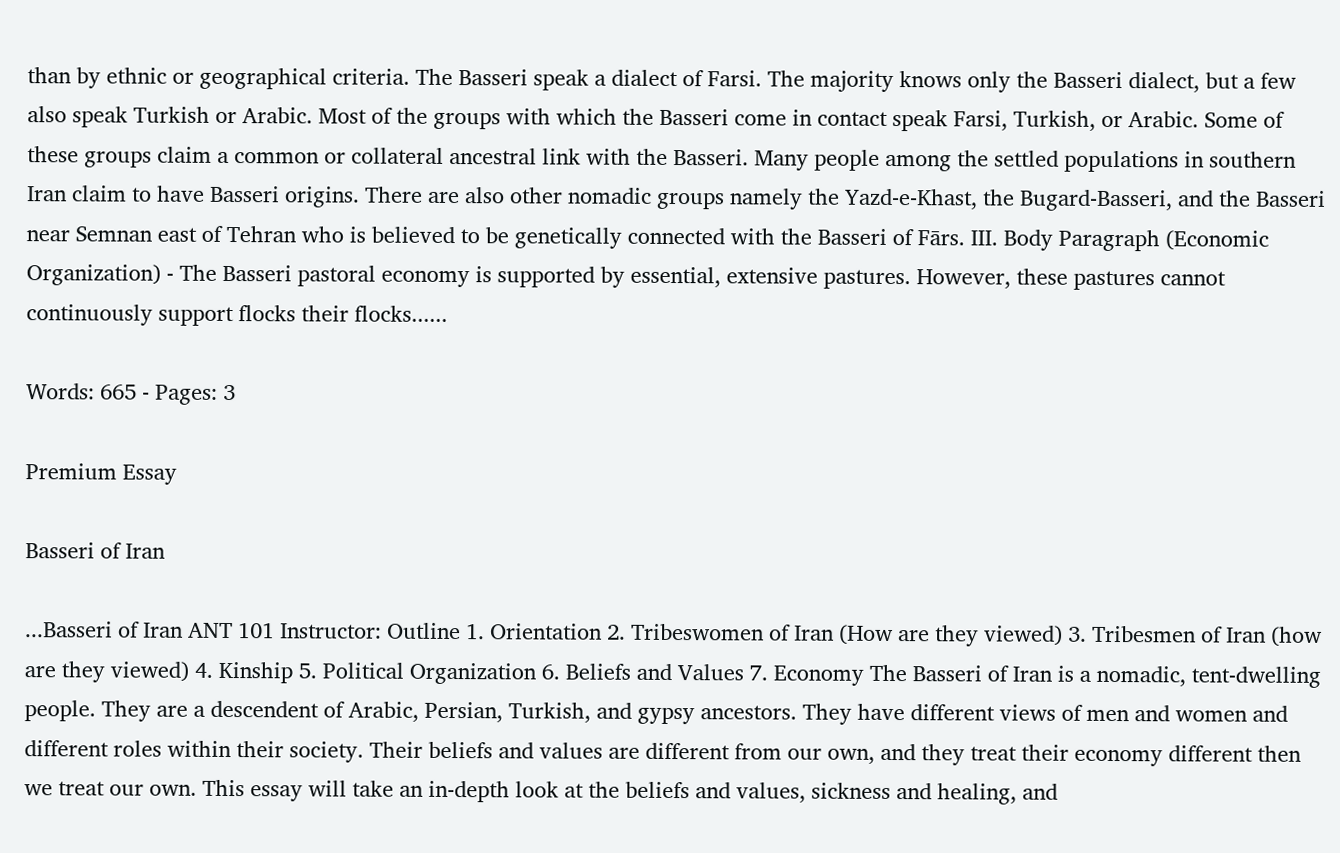than by ethnic or geographical criteria. The Basseri speak a dialect of Farsi. The majority knows only the Basseri dialect, but a few also speak Turkish or Arabic. Most of the groups with which the Basseri come in contact speak Farsi, Turkish, or Arabic. Some of these groups claim a common or collateral ancestral link with the Basseri. Many people among the settled populations in southern Iran claim to have Basseri origins. There are also other nomadic groups namely the Yazd-e-Khast, the Bugard-Basseri, and the Basseri near Semnan east of Tehran who is believed to be genetically connected with the Basseri of Fārs. III. Body Paragraph (Economic Organization) - The Basseri pastoral economy is supported by essential, extensive pastures. However, these pastures cannot continuously support flocks their flocks......

Words: 665 - Pages: 3

Premium Essay

Basseri of Iran

...Basseri of Iran ANT 101 Instructor: Outline 1. Orientation 2. Tribeswomen of Iran (How are they viewed) 3. Tribesmen of Iran (how are they viewed) 4. Kinship 5. Political Organization 6. Beliefs and Values 7. Economy The Basseri of Iran is a nomadic, tent-dwelling people. They are a descendent of Arabic, Persian, Turkish, and gypsy ancestors. They have different views of men and women and different roles within their society. Their beliefs and values are different from our own, and they treat their economy different then we treat our own. This essay will take an in-depth look at the beliefs and values, sickness and healing, and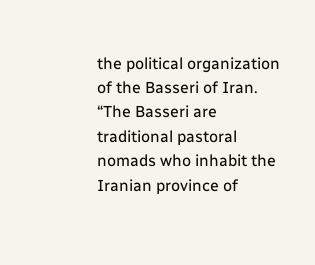the political organization of the Basseri of Iran. “The Basseri are traditional pastoral nomads who inhabit the Iranian province of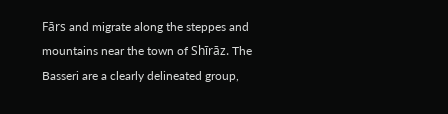Fārs and migrate along the steppes and mountains near the town of Shīrāz. The Basseri are a clearly delineated group,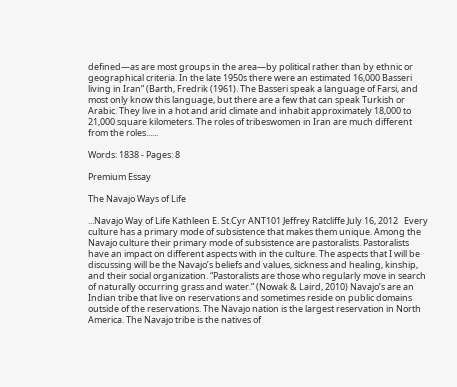defined—as are most groups in the area—by political rather than by ethnic or geographical criteria. In the late 1950s there were an estimated 16,000 Basseri living in Iran” (Barth, Fredrik (1961). The Basseri speak a language of Farsi, and most only know this language, but there are a few that can speak Turkish or Arabic. They live in a hot and arid climate and inhabit approximately 18,000 to 21,000 square kilometers. The roles of tribeswomen in Iran are much different from the roles......

Words: 1838 - Pages: 8

Premium Essay

The Navajo Ways of Life

...Navajo Way of Life Kathleen E. St.Cyr ANT101 Jeffrey Ratcliffe July 16, 2012   Every culture has a primary mode of subsistence that makes them unique. Among the Navajo culture their primary mode of subsistence are pastoralists. Pastoralists have an impact on different aspects with in the culture. The aspects that I will be discussing will be the Navajo’s beliefs and values, sickness and healing, kinship, and their social organization. “Pastoralists are those who regularly move in search of naturally occurring grass and water.” (Nowak & Laird, 2010) Navajo’s are an Indian tribe that live on reservations and sometimes reside on public domains outside of the reservations. The Navajo nation is the largest reservation in North America. The Navajo tribe is the natives of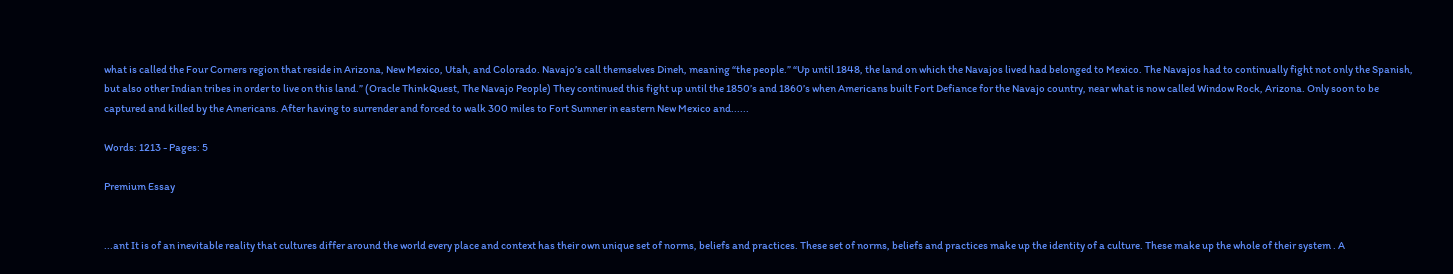what is called the Four Corners region that reside in Arizona, New Mexico, Utah, and Colorado. Navajo’s call themselves Dineh, meaning “the people.” “Up until 1848, the land on which the Navajos lived had belonged to Mexico. The Navajos had to continually fight not only the Spanish, but also other Indian tribes in order to live on this land.” (Oracle ThinkQuest, The Navajo People) They continued this fight up until the 1850’s and 1860’s when Americans built Fort Defiance for the Navajo country, near what is now called Window Rock, Arizona. Only soon to be captured and killed by the Americans. After having to surrender and forced to walk 300 miles to Fort Sumner in eastern New Mexico and......

Words: 1213 - Pages: 5

Premium Essay


...ant It is of an inevitable reality that cultures differ around the world every place and context has their own unique set of norms, beliefs and practices. These set of norms, beliefs and practices make up the identity of a culture. These make up the whole of their system . A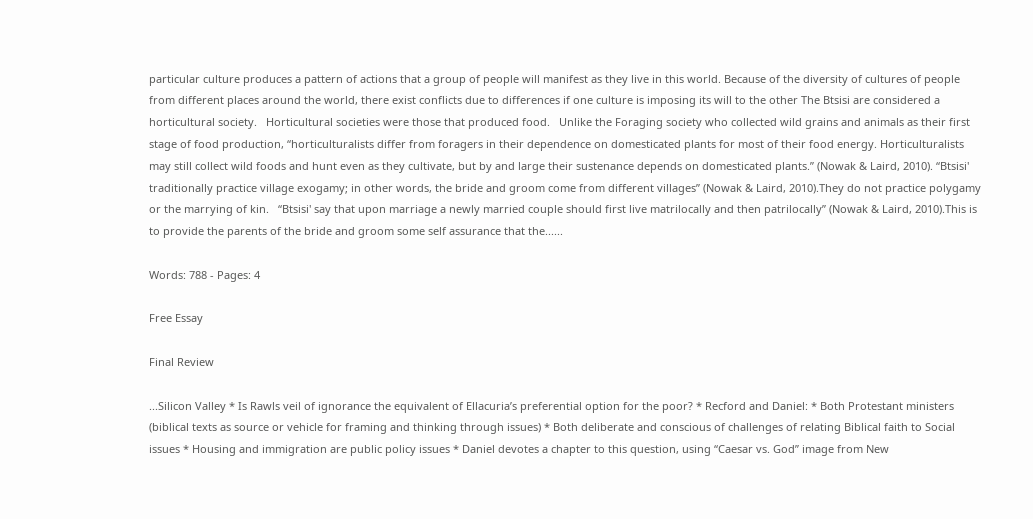particular culture produces a pattern of actions that a group of people will manifest as they live in this world. Because of the diversity of cultures of people from different places around the world, there exist conflicts due to differences if one culture is imposing its will to the other The Btsisi are considered a horticultural society.   Horticultural societies were those that produced food.   Unlike the Foraging society who collected wild grains and animals as their first stage of food production, “horticulturalists differ from foragers in their dependence on domesticated plants for most of their food energy. Horticulturalists may still collect wild foods and hunt even as they cultivate, but by and large their sustenance depends on domesticated plants.” (Nowak & Laird, 2010). “Btsisi' traditionally practice village exogamy; in other words, the bride and groom come from different villages” (Nowak & Laird, 2010).They do not practice polygamy or the marrying of kin.   “Btsisi' say that upon marriage a newly married couple should first live matrilocally and then patrilocally” (Nowak & Laird, 2010).This is to provide the parents of the bride and groom some self assurance that the......

Words: 788 - Pages: 4

Free Essay

Final Review

...Silicon Valley * Is Rawls veil of ignorance the equivalent of Ellacuria’s preferential option for the poor? * Recford and Daniel: * Both Protestant ministers (biblical texts as source or vehicle for framing and thinking through issues) * Both deliberate and conscious of challenges of relating Biblical faith to Social issues * Housing and immigration are public policy issues * Daniel devotes a chapter to this question, using “Caesar vs. God” image from New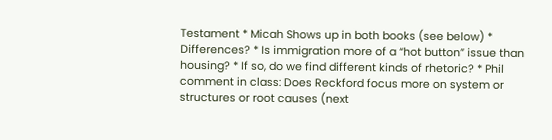Testament * Micah Shows up in both books (see below) * Differences? * Is immigration more of a “hot button” issue than housing? * If so, do we find different kinds of rhetoric? * Phil comment in class: Does Reckford focus more on system or structures or root causes (next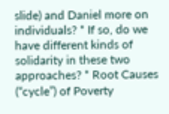slide) and Daniel more on individuals? * If so, do we have different kinds of solidarity in these two approaches? * Root Causes (“cycle”) of Poverty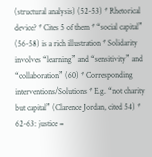(structural analysis) (52-53) * Rhetorical device? * Cites 5 of them * “social capital” (56-58) is a rich illustration * Solidarity involves “learning” and “sensitivity” and “collaboration” (60) * Corresponding interventions/Solutions * E.g. “not charity but capital” (Clarence Jordan, cited 54) * 62-63: justice =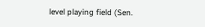level playing field (Sen.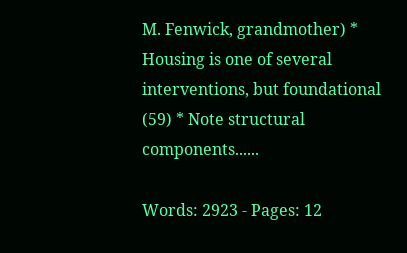M. Fenwick, grandmother) * Housing is one of several interventions, but foundational (59) * Note structural components......

Words: 2923 - Pages: 12